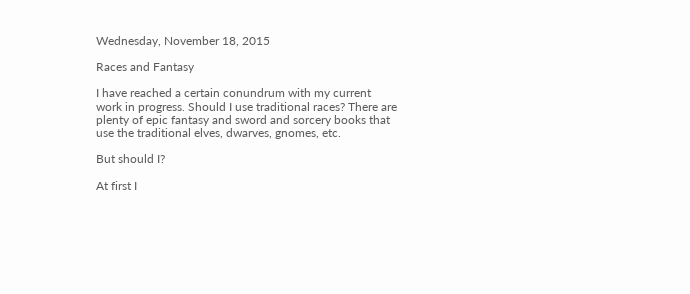Wednesday, November 18, 2015

Races and Fantasy

I have reached a certain conundrum with my current work in progress. Should I use traditional races? There are plenty of epic fantasy and sword and sorcery books that use the traditional elves, dwarves, gnomes, etc.

But should I?

At first I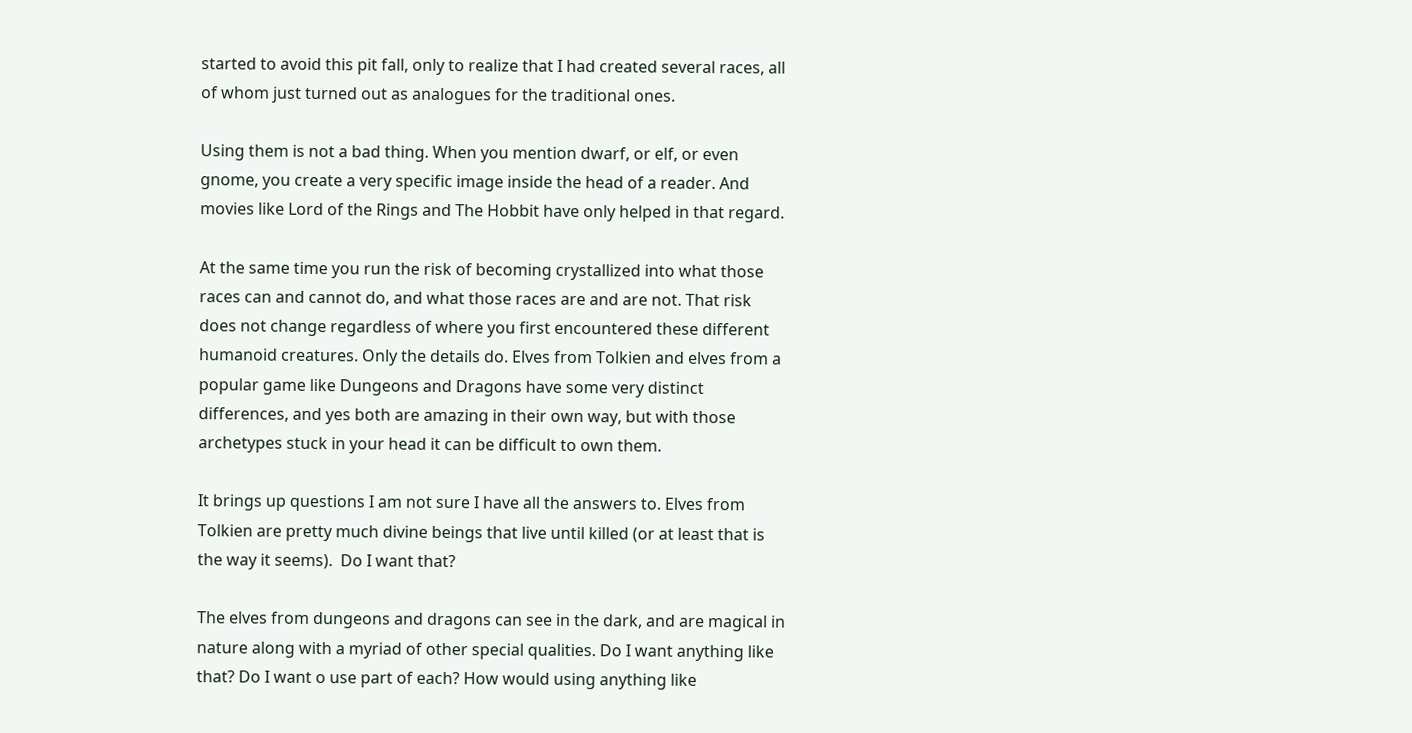started to avoid this pit fall, only to realize that I had created several races, all of whom just turned out as analogues for the traditional ones.

Using them is not a bad thing. When you mention dwarf, or elf, or even gnome, you create a very specific image inside the head of a reader. And movies like Lord of the Rings and The Hobbit have only helped in that regard.

At the same time you run the risk of becoming crystallized into what those races can and cannot do, and what those races are and are not. That risk does not change regardless of where you first encountered these different humanoid creatures. Only the details do. Elves from Tolkien and elves from a popular game like Dungeons and Dragons have some very distinct differences, and yes both are amazing in their own way, but with those archetypes stuck in your head it can be difficult to own them.

It brings up questions I am not sure I have all the answers to. Elves from Tolkien are pretty much divine beings that live until killed (or at least that is the way it seems).  Do I want that?

The elves from dungeons and dragons can see in the dark, and are magical in nature along with a myriad of other special qualities. Do I want anything like that? Do I want o use part of each? How would using anything like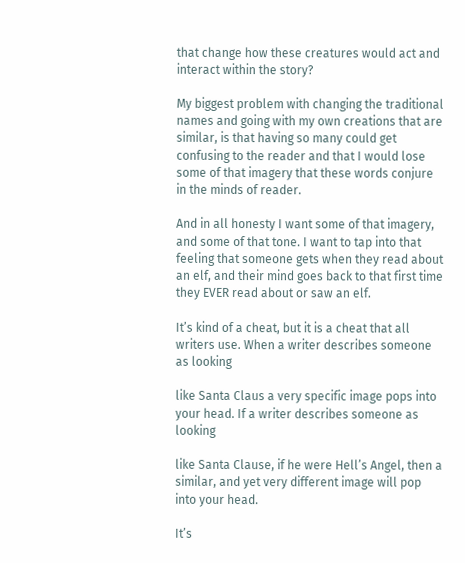that change how these creatures would act and interact within the story?

My biggest problem with changing the traditional names and going with my own creations that are similar, is that having so many could get confusing to the reader and that I would lose some of that imagery that these words conjure in the minds of reader.

And in all honesty I want some of that imagery, and some of that tone. I want to tap into that feeling that someone gets when they read about an elf, and their mind goes back to that first time they EVER read about or saw an elf.

It’s kind of a cheat, but it is a cheat that all writers use. When a writer describes someone as looking

like Santa Claus a very specific image pops into your head. If a writer describes someone as looking

like Santa Clause, if he were Hell’s Angel, then a similar, and yet very different image will pop into your head.

It’s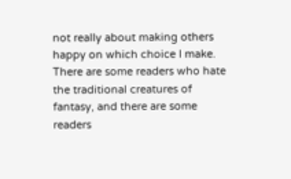not really about making others happy on which choice I make. There are some readers who hate the traditional creatures of fantasy, and there are some readers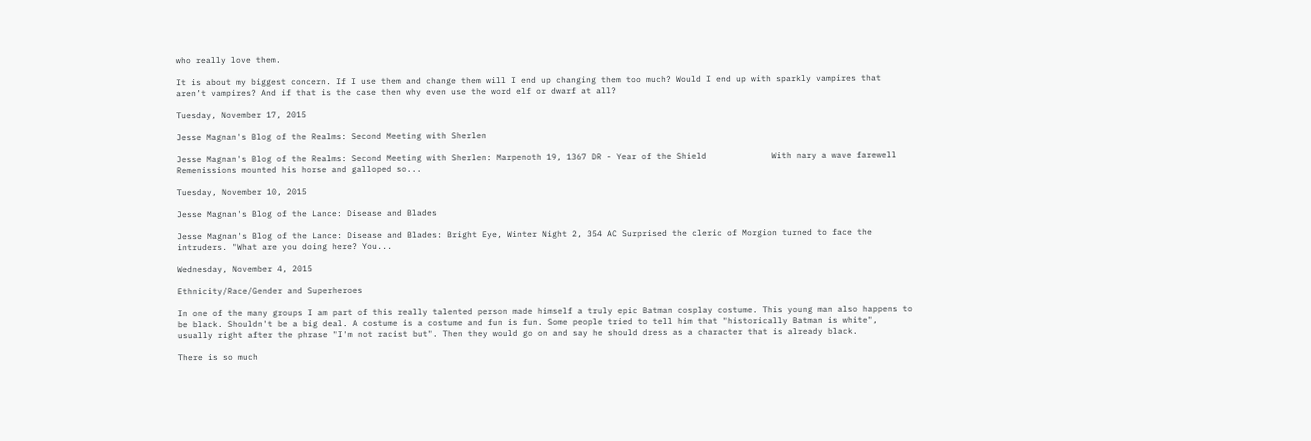who really love them.

It is about my biggest concern. If I use them and change them will I end up changing them too much? Would I end up with sparkly vampires that aren’t vampires? And if that is the case then why even use the word elf or dwarf at all?

Tuesday, November 17, 2015

Jesse Magnan's Blog of the Realms: Second Meeting with Sherlen

Jesse Magnan's Blog of the Realms: Second Meeting with Sherlen: Marpenoth 19, 1367 DR - Year of the Shield             With nary a wave farewell Remenissions mounted his horse and galloped so...

Tuesday, November 10, 2015

Jesse Magnan's Blog of the Lance: Disease and Blades

Jesse Magnan's Blog of the Lance: Disease and Blades: Bright Eye, Winter Night 2, 354 AC Surprised the cleric of Morgion turned to face the intruders. "What are you doing here? You...

Wednesday, November 4, 2015

Ethnicity/Race/Gender and Superheroes

In one of the many groups I am part of this really talented person made himself a truly epic Batman cosplay costume. This young man also happens to be black. Shouldn't be a big deal. A costume is a costume and fun is fun. Some people tried to tell him that "historically Batman is white", usually right after the phrase "I'm not racist but". Then they would go on and say he should dress as a character that is already black.

There is so much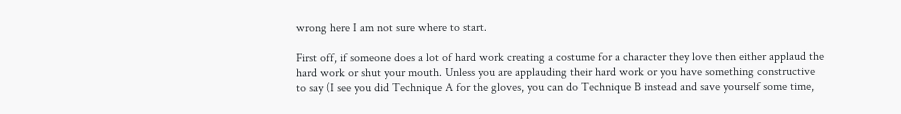wrong here I am not sure where to start.

First off, if someone does a lot of hard work creating a costume for a character they love then either applaud the hard work or shut your mouth. Unless you are applauding their hard work or you have something constructive  to say (I see you did Technique A for the gloves, you can do Technique B instead and save yourself some time,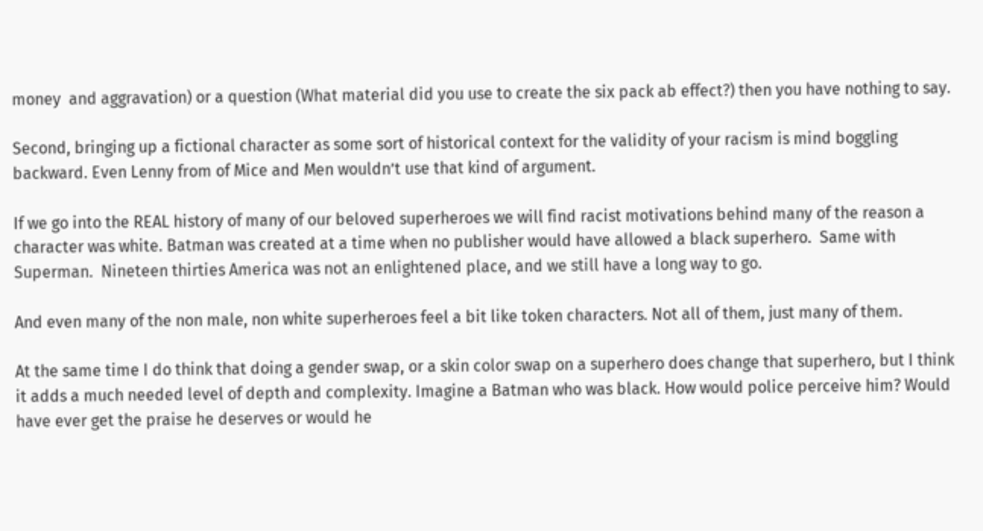money  and aggravation) or a question (What material did you use to create the six pack ab effect?) then you have nothing to say.

Second, bringing up a fictional character as some sort of historical context for the validity of your racism is mind boggling backward. Even Lenny from of Mice and Men wouldn’t use that kind of argument.

If we go into the REAL history of many of our beloved superheroes we will find racist motivations behind many of the reason a character was white. Batman was created at a time when no publisher would have allowed a black superhero.  Same with Superman.  Nineteen thirties America was not an enlightened place, and we still have a long way to go.

And even many of the non male, non white superheroes feel a bit like token characters. Not all of them, just many of them.

At the same time I do think that doing a gender swap, or a skin color swap on a superhero does change that superhero, but I think it adds a much needed level of depth and complexity. Imagine a Batman who was black. How would police perceive him? Would have ever get the praise he deserves or would he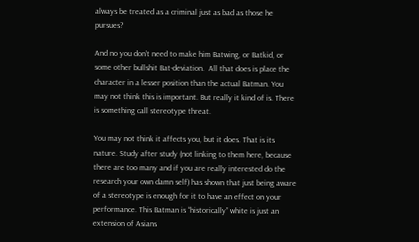always be treated as a criminal just as bad as those he pursues?

And no you don’t need to make him Batwing, or Batkid, or some other bullshit Bat-deviation.  All that does is place the character in a lesser position than the actual Batman. You may not think this is important. But really it kind of is. There is something call stereotype threat.

You may not think it affects you, but it does. That is its nature. Study after study (not linking to them here, because there are too many and if you are really interested do the research your own damn self) has shown that just being aware of a stereotype is enough for it to have an effect on your performance. This Batman is “historically” white is just an extension of Asians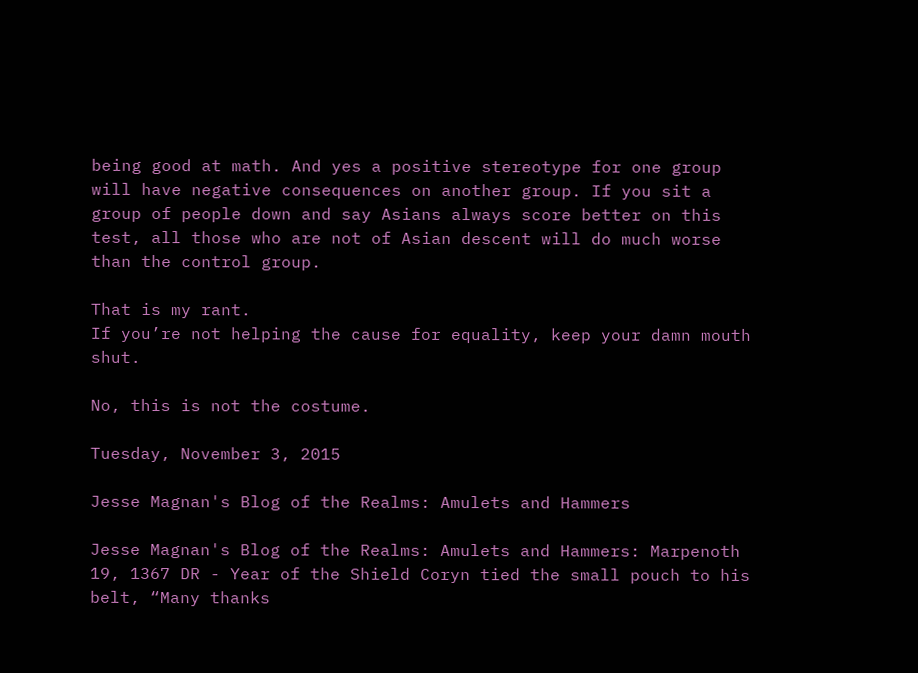being good at math. And yes a positive stereotype for one group will have negative consequences on another group. If you sit a group of people down and say Asians always score better on this test, all those who are not of Asian descent will do much worse than the control group.

That is my rant.
If you’re not helping the cause for equality, keep your damn mouth shut.

No, this is not the costume.

Tuesday, November 3, 2015

Jesse Magnan's Blog of the Realms: Amulets and Hammers

Jesse Magnan's Blog of the Realms: Amulets and Hammers: Marpenoth 19, 1367 DR - Year of the Shield Coryn tied the small pouch to his belt, “Many thanks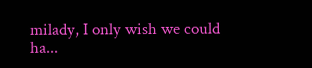milady, I only wish we could ha...